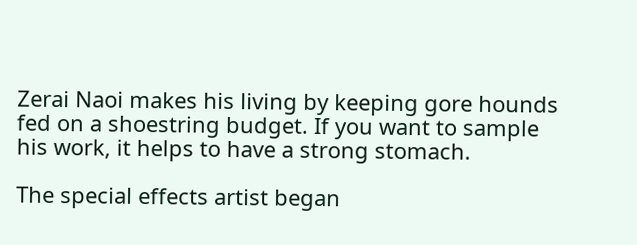Zerai Naoi makes his living by keeping gore hounds fed on a shoestring budget. If you want to sample his work, it helps to have a strong stomach.

The special effects artist began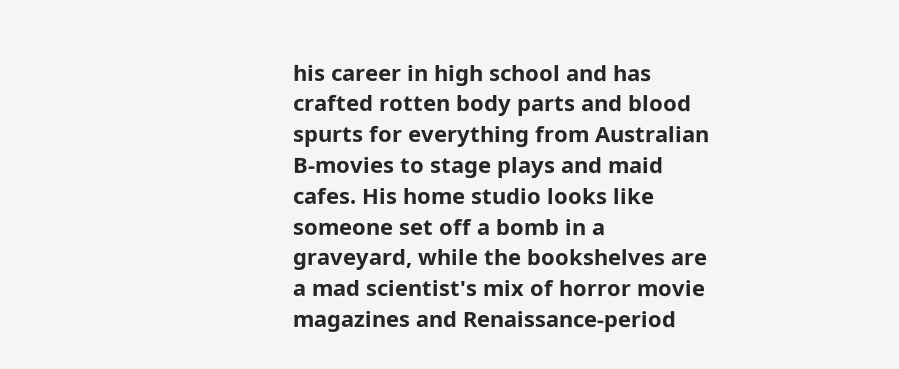his career in high school and has crafted rotten body parts and blood spurts for everything from Australian B-movies to stage plays and maid cafes. His home studio looks like someone set off a bomb in a graveyard, while the bookshelves are a mad scientist's mix of horror movie magazines and Renaissance-period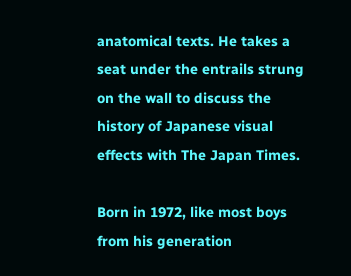anatomical texts. He takes a seat under the entrails strung on the wall to discuss the history of Japanese visual effects with The Japan Times.

Born in 1972, like most boys from his generation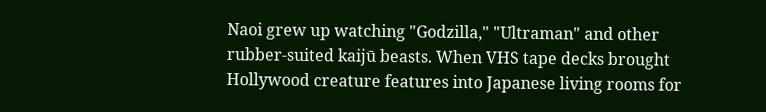Naoi grew up watching "Godzilla," "Ultraman" and other rubber-suited kaijū beasts. When VHS tape decks brought Hollywood creature features into Japanese living rooms for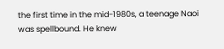the first time in the mid-1980s, a teenage Naoi was spellbound. He knew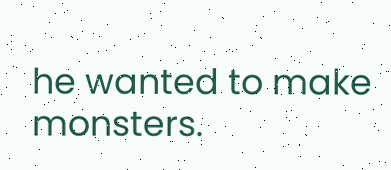he wanted to make monsters.